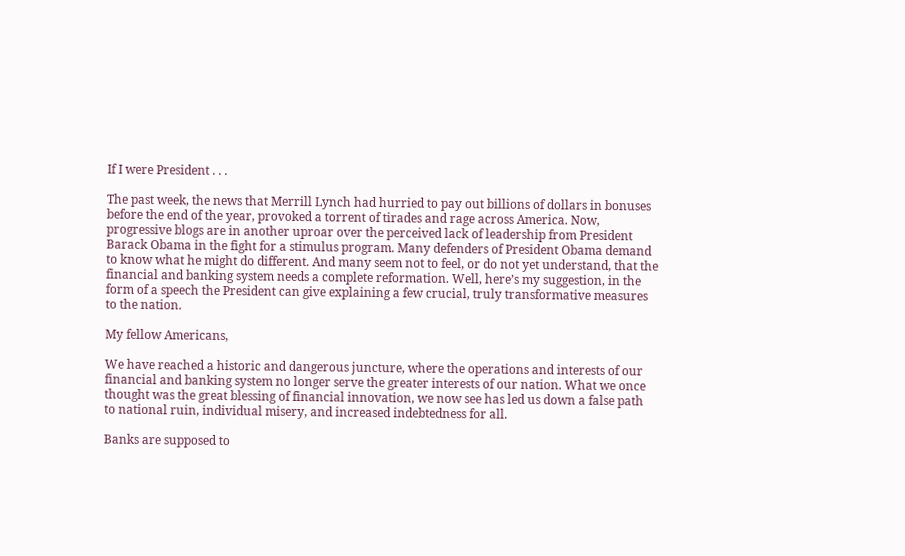If I were President . . .

The past week, the news that Merrill Lynch had hurried to pay out billions of dollars in bonuses before the end of the year, provoked a torrent of tirades and rage across America. Now, progressive blogs are in another uproar over the perceived lack of leadership from President Barack Obama in the fight for a stimulus program. Many defenders of President Obama demand to know what he might do different. And many seem not to feel, or do not yet understand, that the financial and banking system needs a complete reformation. Well, here’s my suggestion, in the form of a speech the President can give explaining a few crucial, truly transformative measures to the nation.

My fellow Americans,

We have reached a historic and dangerous juncture, where the operations and interests of our financial and banking system no longer serve the greater interests of our nation. What we once thought was the great blessing of financial innovation, we now see has led us down a false path to national ruin, individual misery, and increased indebtedness for all.

Banks are supposed to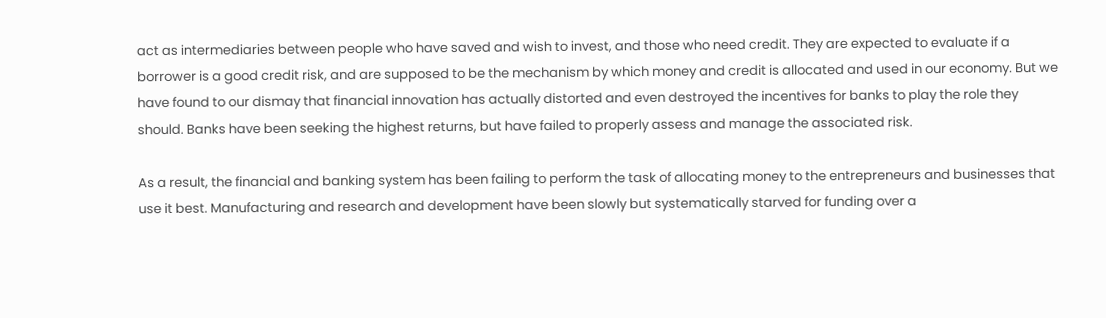act as intermediaries between people who have saved and wish to invest, and those who need credit. They are expected to evaluate if a borrower is a good credit risk, and are supposed to be the mechanism by which money and credit is allocated and used in our economy. But we have found to our dismay that financial innovation has actually distorted and even destroyed the incentives for banks to play the role they should. Banks have been seeking the highest returns, but have failed to properly assess and manage the associated risk.

As a result, the financial and banking system has been failing to perform the task of allocating money to the entrepreneurs and businesses that use it best. Manufacturing and research and development have been slowly but systematically starved for funding over a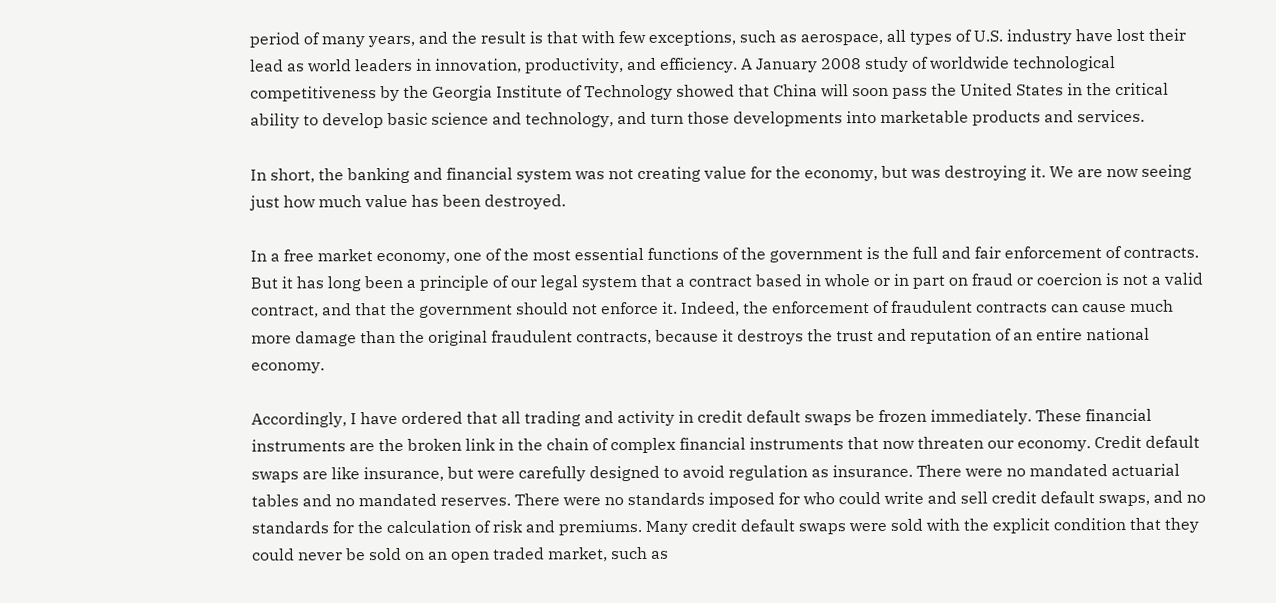period of many years, and the result is that with few exceptions, such as aerospace, all types of U.S. industry have lost their lead as world leaders in innovation, productivity, and efficiency. A January 2008 study of worldwide technological competitiveness by the Georgia Institute of Technology showed that China will soon pass the United States in the critical ability to develop basic science and technology, and turn those developments into marketable products and services.

In short, the banking and financial system was not creating value for the economy, but was destroying it. We are now seeing just how much value has been destroyed.

In a free market economy, one of the most essential functions of the government is the full and fair enforcement of contracts. But it has long been a principle of our legal system that a contract based in whole or in part on fraud or coercion is not a valid contract, and that the government should not enforce it. Indeed, the enforcement of fraudulent contracts can cause much more damage than the original fraudulent contracts, because it destroys the trust and reputation of an entire national economy.

Accordingly, I have ordered that all trading and activity in credit default swaps be frozen immediately. These financial instruments are the broken link in the chain of complex financial instruments that now threaten our economy. Credit default swaps are like insurance, but were carefully designed to avoid regulation as insurance. There were no mandated actuarial tables and no mandated reserves. There were no standards imposed for who could write and sell credit default swaps, and no standards for the calculation of risk and premiums. Many credit default swaps were sold with the explicit condition that they could never be sold on an open traded market, such as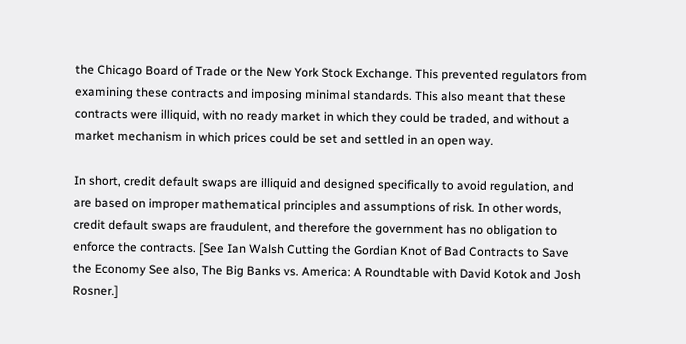the Chicago Board of Trade or the New York Stock Exchange. This prevented regulators from examining these contracts and imposing minimal standards. This also meant that these contracts were illiquid, with no ready market in which they could be traded, and without a market mechanism in which prices could be set and settled in an open way.

In short, credit default swaps are illiquid and designed specifically to avoid regulation, and are based on improper mathematical principles and assumptions of risk. In other words, credit default swaps are fraudulent, and therefore the government has no obligation to enforce the contracts. [See Ian Walsh Cutting the Gordian Knot of Bad Contracts to Save the Economy See also, The Big Banks vs. America: A Roundtable with David Kotok and Josh Rosner.]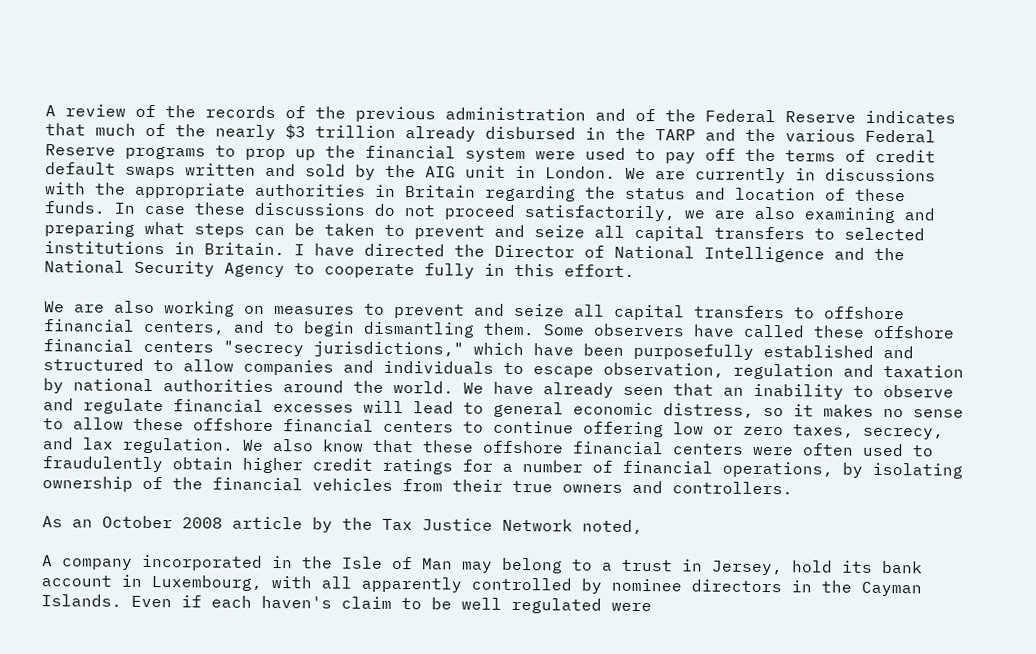A review of the records of the previous administration and of the Federal Reserve indicates that much of the nearly $3 trillion already disbursed in the TARP and the various Federal Reserve programs to prop up the financial system were used to pay off the terms of credit default swaps written and sold by the AIG unit in London. We are currently in discussions with the appropriate authorities in Britain regarding the status and location of these funds. In case these discussions do not proceed satisfactorily, we are also examining and preparing what steps can be taken to prevent and seize all capital transfers to selected institutions in Britain. I have directed the Director of National Intelligence and the National Security Agency to cooperate fully in this effort.

We are also working on measures to prevent and seize all capital transfers to offshore financial centers, and to begin dismantling them. Some observers have called these offshore financial centers "secrecy jurisdictions," which have been purposefully established and structured to allow companies and individuals to escape observation, regulation and taxation by national authorities around the world. We have already seen that an inability to observe and regulate financial excesses will lead to general economic distress, so it makes no sense to allow these offshore financial centers to continue offering low or zero taxes, secrecy, and lax regulation. We also know that these offshore financial centers were often used to fraudulently obtain higher credit ratings for a number of financial operations, by isolating ownership of the financial vehicles from their true owners and controllers.

As an October 2008 article by the Tax Justice Network noted,

A company incorporated in the Isle of Man may belong to a trust in Jersey, hold its bank account in Luxembourg, with all apparently controlled by nominee directors in the Cayman Islands. Even if each haven's claim to be well regulated were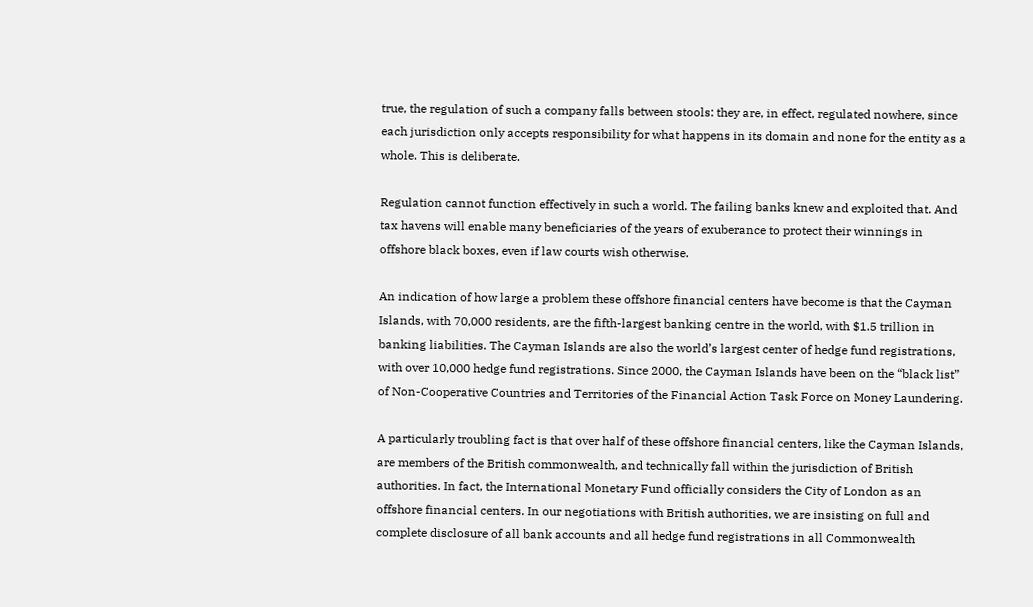true, the regulation of such a company falls between stools: they are, in effect, regulated nowhere, since each jurisdiction only accepts responsibility for what happens in its domain and none for the entity as a whole. This is deliberate.

Regulation cannot function effectively in such a world. The failing banks knew and exploited that. And tax havens will enable many beneficiaries of the years of exuberance to protect their winnings in offshore black boxes, even if law courts wish otherwise.

An indication of how large a problem these offshore financial centers have become is that the Cayman Islands, with 70,000 residents, are the fifth-largest banking centre in the world, with $1.5 trillion in banking liabilities. The Cayman Islands are also the world’s largest center of hedge fund registrations, with over 10,000 hedge fund registrations. Since 2000, the Cayman Islands have been on the “black list” of Non-Cooperative Countries and Territories of the Financial Action Task Force on Money Laundering.

A particularly troubling fact is that over half of these offshore financial centers, like the Cayman Islands, are members of the British commonwealth, and technically fall within the jurisdiction of British authorities. In fact, the International Monetary Fund officially considers the City of London as an offshore financial centers. In our negotiations with British authorities, we are insisting on full and complete disclosure of all bank accounts and all hedge fund registrations in all Commonwealth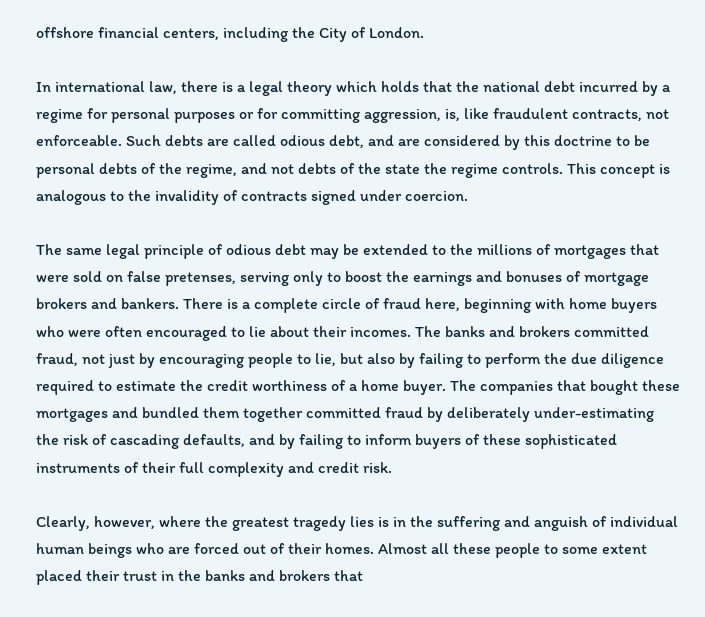offshore financial centers, including the City of London.

In international law, there is a legal theory which holds that the national debt incurred by a regime for personal purposes or for committing aggression, is, like fraudulent contracts, not enforceable. Such debts are called odious debt, and are considered by this doctrine to be personal debts of the regime, and not debts of the state the regime controls. This concept is analogous to the invalidity of contracts signed under coercion.

The same legal principle of odious debt may be extended to the millions of mortgages that were sold on false pretenses, serving only to boost the earnings and bonuses of mortgage brokers and bankers. There is a complete circle of fraud here, beginning with home buyers who were often encouraged to lie about their incomes. The banks and brokers committed fraud, not just by encouraging people to lie, but also by failing to perform the due diligence required to estimate the credit worthiness of a home buyer. The companies that bought these mortgages and bundled them together committed fraud by deliberately under-estimating the risk of cascading defaults, and by failing to inform buyers of these sophisticated instruments of their full complexity and credit risk.

Clearly, however, where the greatest tragedy lies is in the suffering and anguish of individual human beings who are forced out of their homes. Almost all these people to some extent placed their trust in the banks and brokers that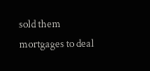sold them mortgages to deal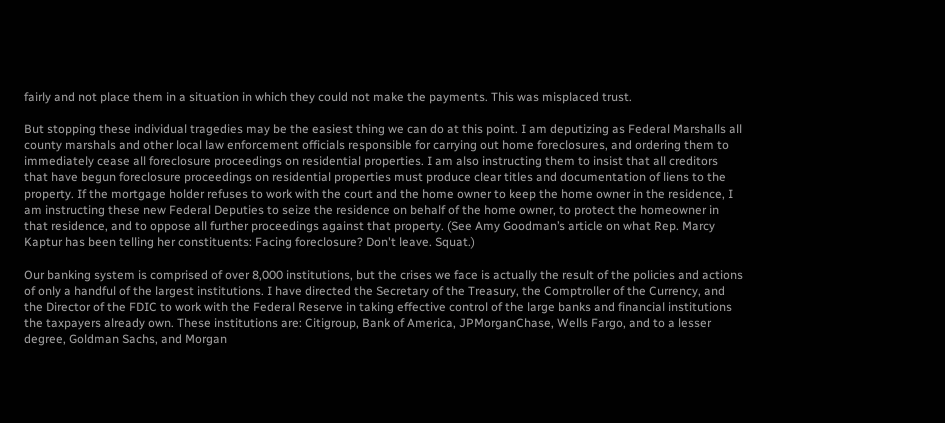fairly and not place them in a situation in which they could not make the payments. This was misplaced trust.

But stopping these individual tragedies may be the easiest thing we can do at this point. I am deputizing as Federal Marshalls all county marshals and other local law enforcement officials responsible for carrying out home foreclosures, and ordering them to immediately cease all foreclosure proceedings on residential properties. I am also instructing them to insist that all creditors that have begun foreclosure proceedings on residential properties must produce clear titles and documentation of liens to the property. If the mortgage holder refuses to work with the court and the home owner to keep the home owner in the residence, I am instructing these new Federal Deputies to seize the residence on behalf of the home owner, to protect the homeowner in that residence, and to oppose all further proceedings against that property. (See Amy Goodman’s article on what Rep. Marcy Kaptur has been telling her constituents: Facing foreclosure? Don't leave. Squat.)

Our banking system is comprised of over 8,000 institutions, but the crises we face is actually the result of the policies and actions of only a handful of the largest institutions. I have directed the Secretary of the Treasury, the Comptroller of the Currency, and the Director of the FDIC to work with the Federal Reserve in taking effective control of the large banks and financial institutions the taxpayers already own. These institutions are: Citigroup, Bank of America, JPMorganChase, Wells Fargo, and to a lesser degree, Goldman Sachs, and Morgan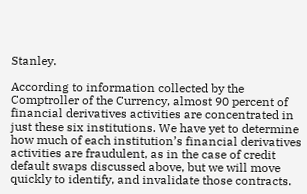Stanley.

According to information collected by the Comptroller of the Currency, almost 90 percent of financial derivatives activities are concentrated in just these six institutions. We have yet to determine how much of each institution’s financial derivatives activities are fraudulent, as in the case of credit default swaps discussed above, but we will move quickly to identify, and invalidate those contracts.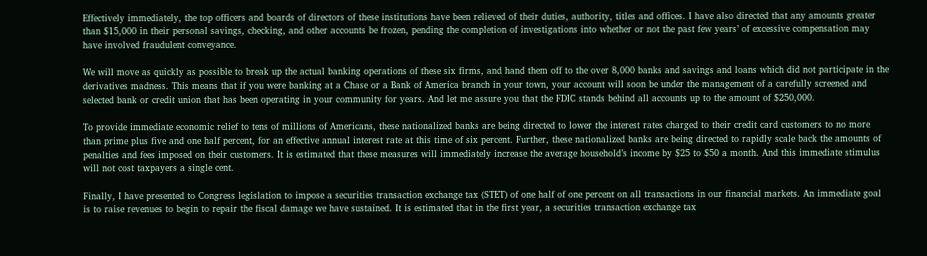Effectively immediately, the top officers and boards of directors of these institutions have been relieved of their duties, authority, titles and offices. I have also directed that any amounts greater than $15,000 in their personal savings, checking, and other accounts be frozen, pending the completion of investigations into whether or not the past few years’ of excessive compensation may have involved fraudulent conveyance.

We will move as quickly as possible to break up the actual banking operations of these six firms, and hand them off to the over 8,000 banks and savings and loans which did not participate in the derivatives madness. This means that if you were banking at a Chase or a Bank of America branch in your town, your account will soon be under the management of a carefully screened and selected bank or credit union that has been operating in your community for years. And let me assure you that the FDIC stands behind all accounts up to the amount of $250,000.

To provide immediate economic relief to tens of millions of Americans, these nationalized banks are being directed to lower the interest rates charged to their credit card customers to no more than prime plus five and one half percent, for an effective annual interest rate at this time of six percent. Further, these nationalized banks are being directed to rapidly scale back the amounts of penalties and fees imposed on their customers. It is estimated that these measures will immediately increase the average household’s income by $25 to $50 a month. And this immediate stimulus will not cost taxpayers a single cent.

Finally, I have presented to Congress legislation to impose a securities transaction exchange tax (STET) of one half of one percent on all transactions in our financial markets. An immediate goal is to raise revenues to begin to repair the fiscal damage we have sustained. It is estimated that in the first year, a securities transaction exchange tax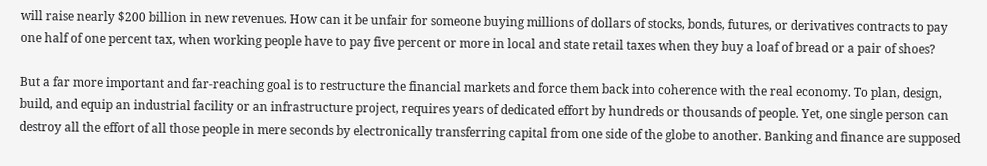will raise nearly $200 billion in new revenues. How can it be unfair for someone buying millions of dollars of stocks, bonds, futures, or derivatives contracts to pay one half of one percent tax, when working people have to pay five percent or more in local and state retail taxes when they buy a loaf of bread or a pair of shoes?

But a far more important and far-reaching goal is to restructure the financial markets and force them back into coherence with the real economy. To plan, design, build, and equip an industrial facility or an infrastructure project, requires years of dedicated effort by hundreds or thousands of people. Yet, one single person can destroy all the effort of all those people in mere seconds by electronically transferring capital from one side of the globe to another. Banking and finance are supposed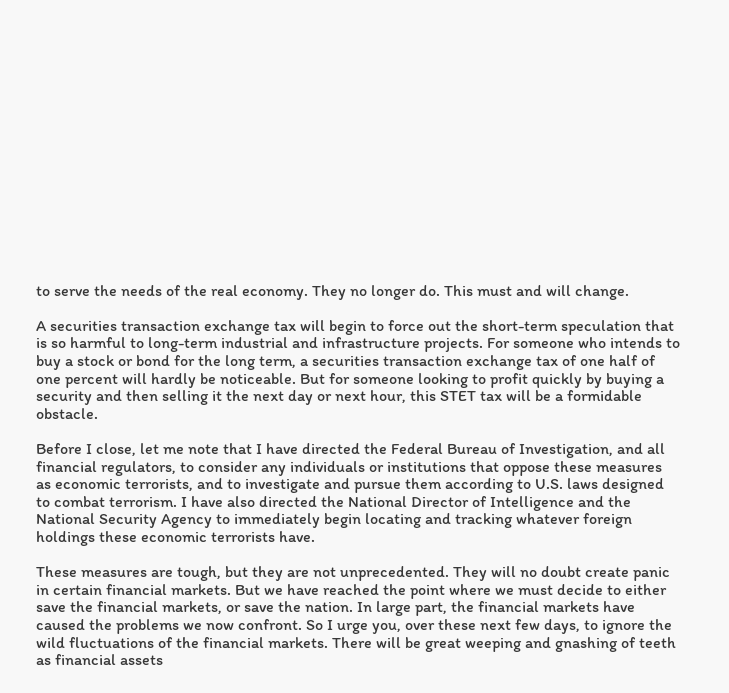to serve the needs of the real economy. They no longer do. This must and will change.

A securities transaction exchange tax will begin to force out the short-term speculation that is so harmful to long-term industrial and infrastructure projects. For someone who intends to buy a stock or bond for the long term, a securities transaction exchange tax of one half of one percent will hardly be noticeable. But for someone looking to profit quickly by buying a security and then selling it the next day or next hour, this STET tax will be a formidable obstacle.

Before I close, let me note that I have directed the Federal Bureau of Investigation, and all financial regulators, to consider any individuals or institutions that oppose these measures as economic terrorists, and to investigate and pursue them according to U.S. laws designed to combat terrorism. I have also directed the National Director of Intelligence and the National Security Agency to immediately begin locating and tracking whatever foreign holdings these economic terrorists have.

These measures are tough, but they are not unprecedented. They will no doubt create panic in certain financial markets. But we have reached the point where we must decide to either save the financial markets, or save the nation. In large part, the financial markets have caused the problems we now confront. So I urge you, over these next few days, to ignore the wild fluctuations of the financial markets. There will be great weeping and gnashing of teeth as financial assets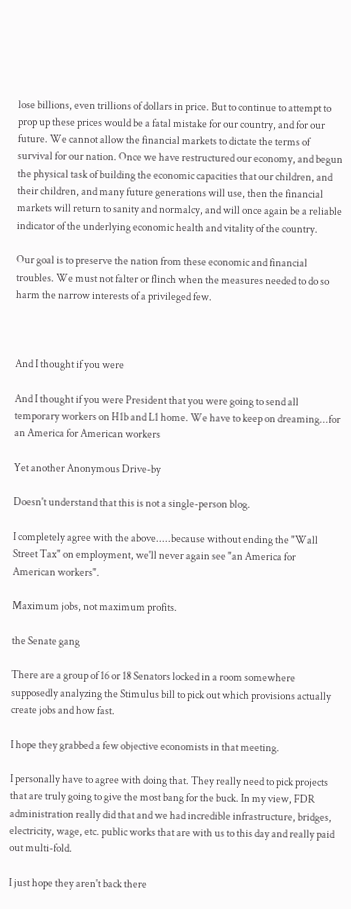lose billions, even trillions of dollars in price. But to continue to attempt to prop up these prices would be a fatal mistake for our country, and for our future. We cannot allow the financial markets to dictate the terms of survival for our nation. Once we have restructured our economy, and begun the physical task of building the economic capacities that our children, and their children, and many future generations will use, then the financial markets will return to sanity and normalcy, and will once again be a reliable indicator of the underlying economic health and vitality of the country.

Our goal is to preserve the nation from these economic and financial troubles. We must not falter or flinch when the measures needed to do so harm the narrow interests of a privileged few.



And I thought if you were

And I thought if you were President that you were going to send all temporary workers on H1b and L1 home. We have to keep on dreaming...for an America for American workers

Yet another Anonymous Drive-by

Doesn't understand that this is not a single-person blog.

I completely agree with the above.....because without ending the "Wall Street Tax" on employment, we'll never again see "an America for American workers".

Maximum jobs, not maximum profits.

the Senate gang

There are a group of 16 or 18 Senators locked in a room somewhere supposedly analyzing the Stimulus bill to pick out which provisions actually create jobs and how fast.

I hope they grabbed a few objective economists in that meeting.

I personally have to agree with doing that. They really need to pick projects that are truly going to give the most bang for the buck. In my view, FDR administration really did that and we had incredible infrastructure, bridges, electricity, wage, etc. public works that are with us to this day and really paid out multi-fold.

I just hope they aren't back there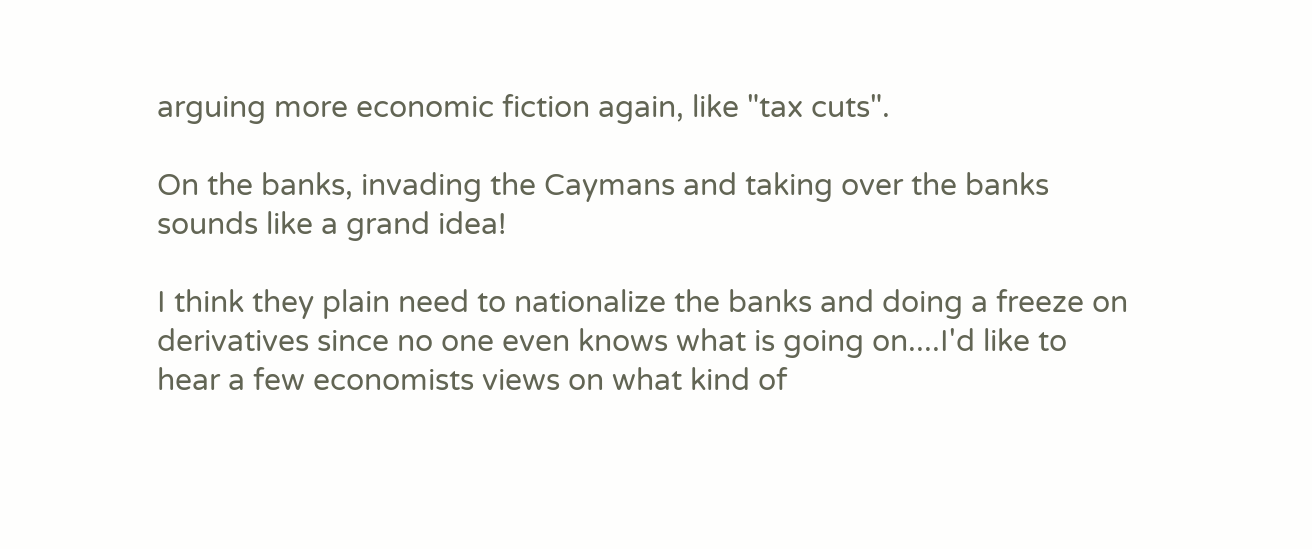arguing more economic fiction again, like "tax cuts".

On the banks, invading the Caymans and taking over the banks sounds like a grand idea!

I think they plain need to nationalize the banks and doing a freeze on derivatives since no one even knows what is going on....I'd like to hear a few economists views on what kind of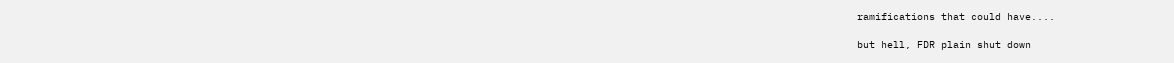ramifications that could have....

but hell, FDR plain shut down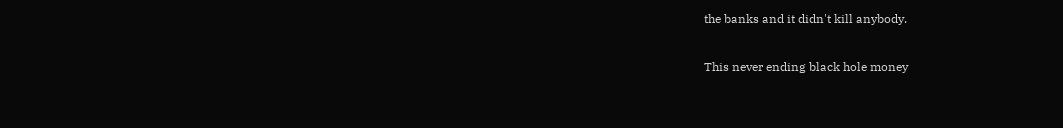the banks and it didn't kill anybody.

This never ending black hole money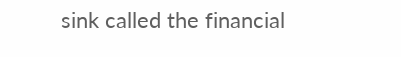sink called the financial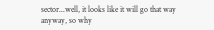sector...well, it looks like it will go that way anyway, so why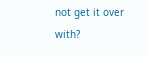not get it over with?